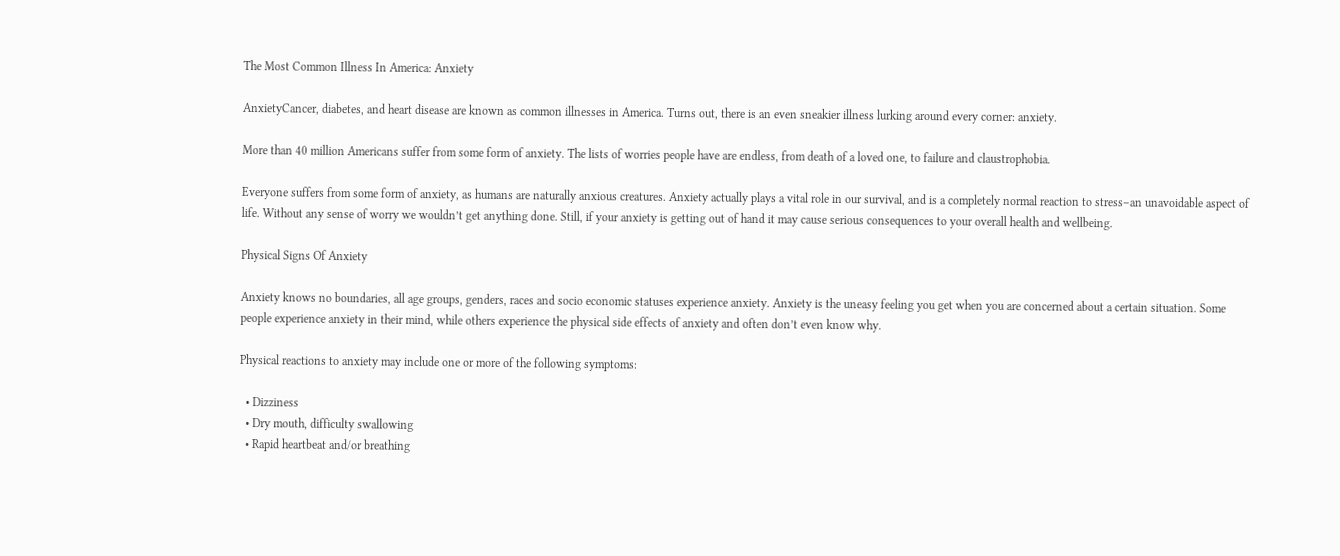The Most Common Illness In America: Anxiety

AnxietyCancer, diabetes, and heart disease are known as common illnesses in America. Turns out, there is an even sneakier illness lurking around every corner: anxiety.

More than 40 million Americans suffer from some form of anxiety. The lists of worries people have are endless, from death of a loved one, to failure and claustrophobia.

Everyone suffers from some form of anxiety, as humans are naturally anxious creatures. Anxiety actually plays a vital role in our survival, and is a completely normal reaction to stress–an unavoidable aspect of life. Without any sense of worry we wouldn’t get anything done. Still, if your anxiety is getting out of hand it may cause serious consequences to your overall health and wellbeing.

Physical Signs Of Anxiety

Anxiety knows no boundaries, all age groups, genders, races and socio economic statuses experience anxiety. Anxiety is the uneasy feeling you get when you are concerned about a certain situation. Some people experience anxiety in their mind, while others experience the physical side effects of anxiety and often don’t even know why.

Physical reactions to anxiety may include one or more of the following symptoms:

  • Dizziness
  • Dry mouth, difficulty swallowing
  • Rapid heartbeat and/or breathing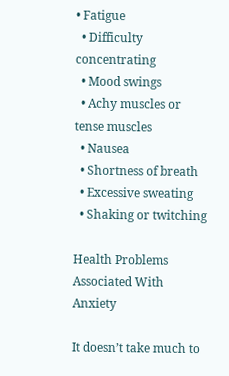• Fatigue
  • Difficulty concentrating
  • Mood swings
  • Achy muscles or tense muscles
  • Nausea
  • Shortness of breath
  • Excessive sweating
  • Shaking or twitching

Health Problems Associated With Anxiety

It doesn’t take much to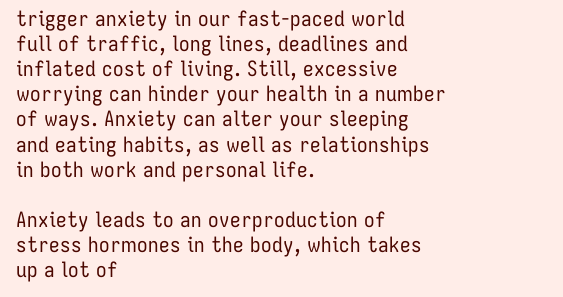trigger anxiety in our fast-paced world full of traffic, long lines, deadlines and inflated cost of living. Still, excessive worrying can hinder your health in a number of ways. Anxiety can alter your sleeping and eating habits, as well as relationships in both work and personal life.

Anxiety leads to an overproduction of stress hormones in the body, which takes up a lot of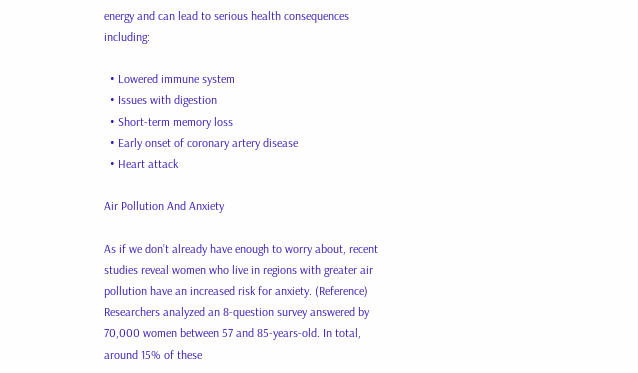energy and can lead to serious health consequences including:

  • Lowered immune system
  • Issues with digestion
  • Short-term memory loss
  • Early onset of coronary artery disease
  • Heart attack

Air Pollution And Anxiety

As if we don’t already have enough to worry about, recent studies reveal women who live in regions with greater air pollution have an increased risk for anxiety. (Reference) Researchers analyzed an 8-question survey answered by 70,000 women between 57 and 85-years-old. In total, around 15% of these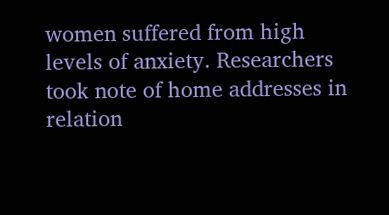women suffered from high levels of anxiety. Researchers took note of home addresses in relation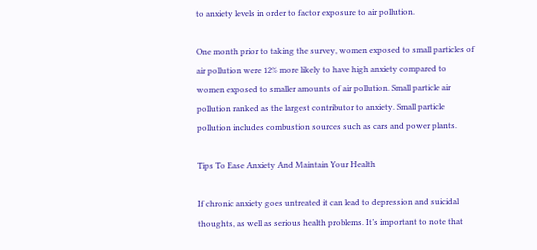to anxiety levels in order to factor exposure to air pollution.

One month prior to taking the survey, women exposed to small particles of air pollution were 12% more likely to have high anxiety compared to women exposed to smaller amounts of air pollution. Small particle air pollution ranked as the largest contributor to anxiety. Small particle pollution includes combustion sources such as cars and power plants.

Tips To Ease Anxiety And Maintain Your Health

If chronic anxiety goes untreated it can lead to depression and suicidal thoughts, as well as serious health problems. It’s important to note that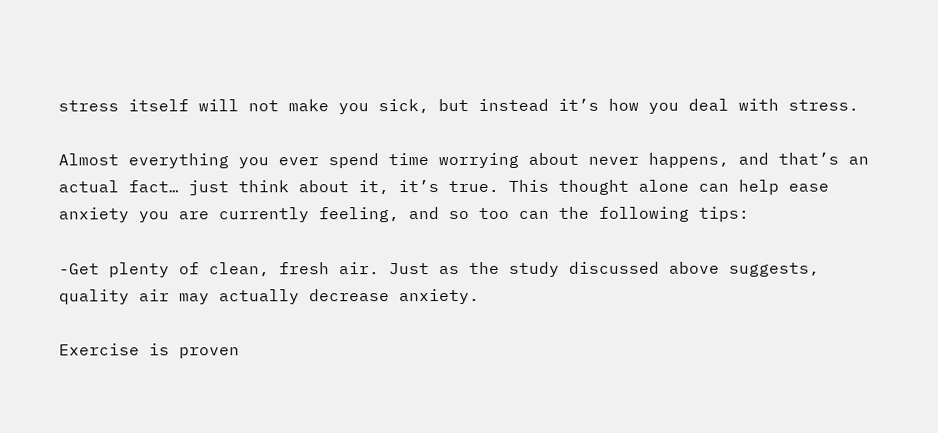stress itself will not make you sick, but instead it’s how you deal with stress.

Almost everything you ever spend time worrying about never happens, and that’s an actual fact… just think about it, it’s true. This thought alone can help ease anxiety you are currently feeling, and so too can the following tips:

-Get plenty of clean, fresh air. Just as the study discussed above suggests, quality air may actually decrease anxiety.

Exercise is proven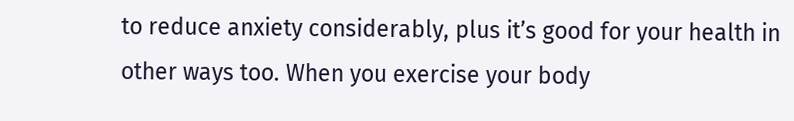to reduce anxiety considerably, plus it’s good for your health in other ways too. When you exercise your body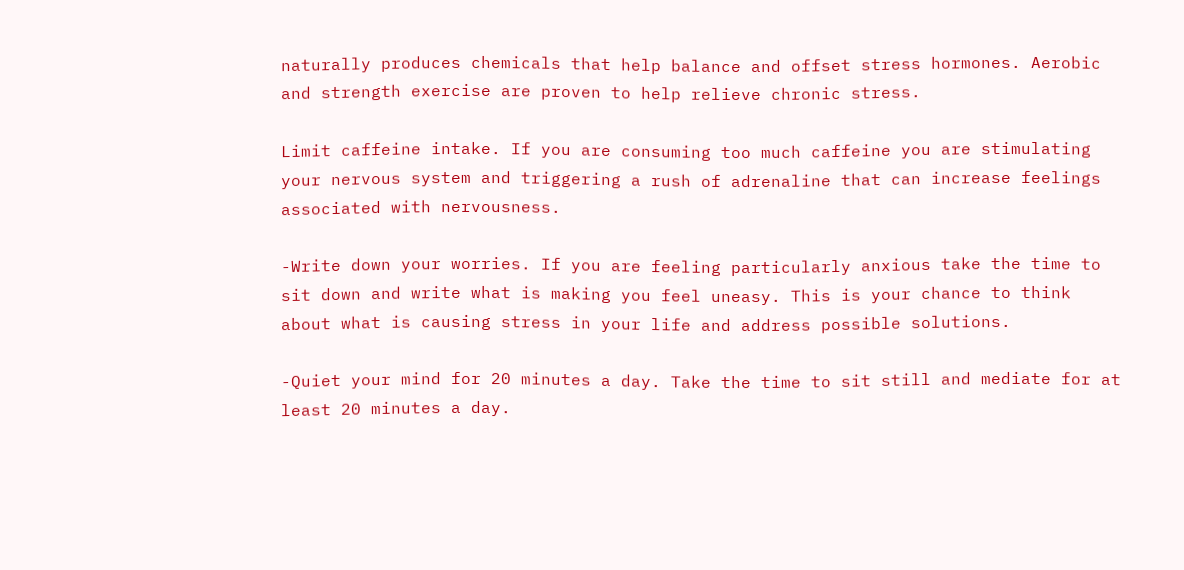naturally produces chemicals that help balance and offset stress hormones. Aerobic and strength exercise are proven to help relieve chronic stress.

Limit caffeine intake. If you are consuming too much caffeine you are stimulating your nervous system and triggering a rush of adrenaline that can increase feelings associated with nervousness.

-Write down your worries. If you are feeling particularly anxious take the time to sit down and write what is making you feel uneasy. This is your chance to think about what is causing stress in your life and address possible solutions.

-Quiet your mind for 20 minutes a day. Take the time to sit still and mediate for at least 20 minutes a day.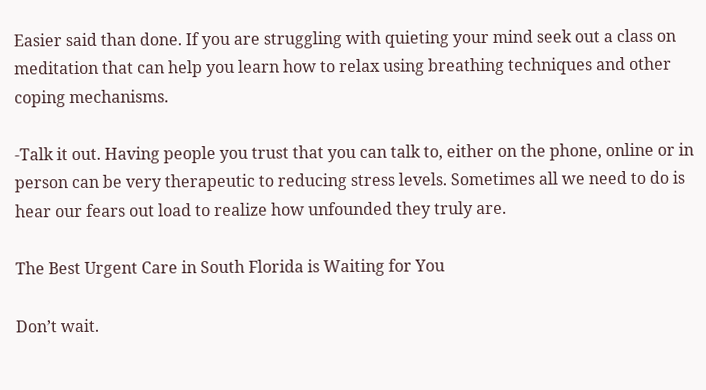Easier said than done. If you are struggling with quieting your mind seek out a class on meditation that can help you learn how to relax using breathing techniques and other coping mechanisms.

-Talk it out. Having people you trust that you can talk to, either on the phone, online or in person can be very therapeutic to reducing stress levels. Sometimes all we need to do is hear our fears out load to realize how unfounded they truly are.

The Best Urgent Care in South Florida is Waiting for You

Don’t wait.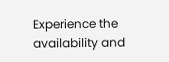Experience the availability and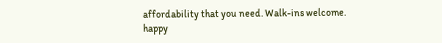affordability that you need. Walk-ins welcome.
happy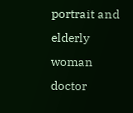portrait and elderly woman doctor